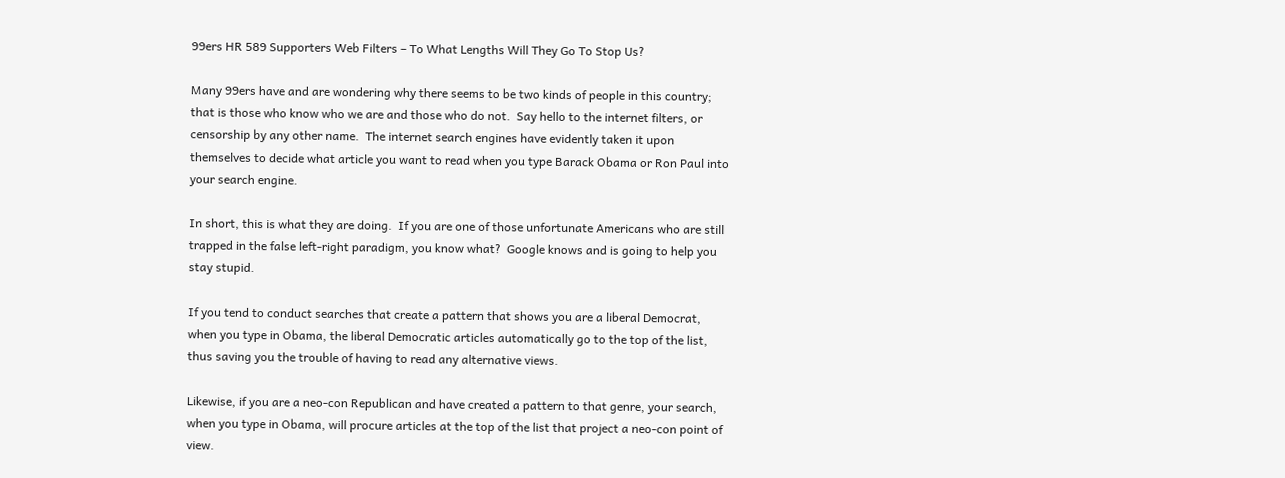99ers HR 589 Supporters Web Filters – To What Lengths Will They Go To Stop Us?

Many 99ers have and are wondering why there seems to be two kinds of people in this country; that is those who know who we are and those who do not.  Say hello to the internet filters, or censorship by any other name.  The internet search engines have evidently taken it upon themselves to decide what article you want to read when you type Barack Obama or Ron Paul into your search engine.

In short, this is what they are doing.  If you are one of those unfortunate Americans who are still trapped in the false left-right paradigm, you know what?  Google knows and is going to help you stay stupid.

If you tend to conduct searches that create a pattern that shows you are a liberal Democrat, when you type in Obama, the liberal Democratic articles automatically go to the top of the list, thus saving you the trouble of having to read any alternative views.

Likewise, if you are a neo-con Republican and have created a pattern to that genre, your search, when you type in Obama, will procure articles at the top of the list that project a neo-con point of view.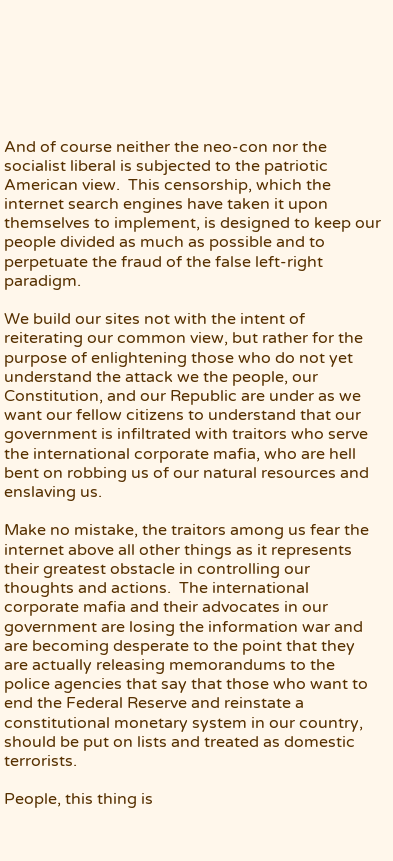And of course neither the neo-con nor the socialist liberal is subjected to the patriotic American view.  This censorship, which the internet search engines have taken it upon themselves to implement, is designed to keep our people divided as much as possible and to perpetuate the fraud of the false left-right paradigm.

We build our sites not with the intent of reiterating our common view, but rather for the purpose of enlightening those who do not yet understand the attack we the people, our Constitution, and our Republic are under as we want our fellow citizens to understand that our government is infiltrated with traitors who serve the international corporate mafia, who are hell bent on robbing us of our natural resources and enslaving us.

Make no mistake, the traitors among us fear the internet above all other things as it represents their greatest obstacle in controlling our thoughts and actions.  The international corporate mafia and their advocates in our government are losing the information war and are becoming desperate to the point that they are actually releasing memorandums to the police agencies that say that those who want to end the Federal Reserve and reinstate a constitutional monetary system in our country, should be put on lists and treated as domestic terrorists.

People, this thing is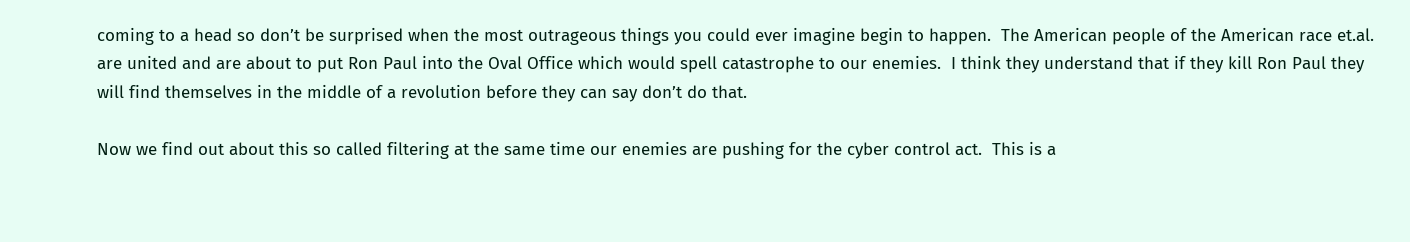coming to a head so don’t be surprised when the most outrageous things you could ever imagine begin to happen.  The American people of the American race et.al. are united and are about to put Ron Paul into the Oval Office which would spell catastrophe to our enemies.  I think they understand that if they kill Ron Paul they will find themselves in the middle of a revolution before they can say don’t do that.

Now we find out about this so called filtering at the same time our enemies are pushing for the cyber control act.  This is a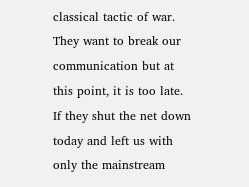classical tactic of war.  They want to break our communication but at this point, it is too late.  If they shut the net down today and left us with only the mainstream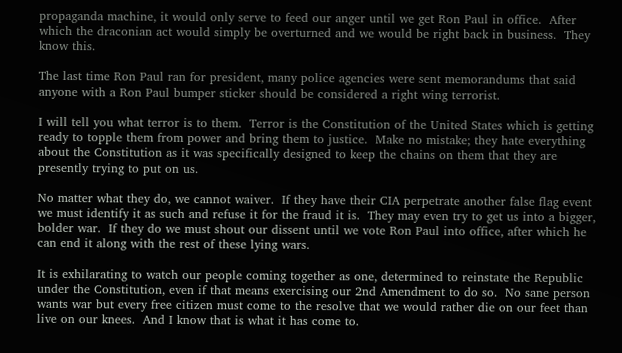propaganda machine, it would only serve to feed our anger until we get Ron Paul in office.  After which the draconian act would simply be overturned and we would be right back in business.  They know this.

The last time Ron Paul ran for president, many police agencies were sent memorandums that said anyone with a Ron Paul bumper sticker should be considered a right wing terrorist.

I will tell you what terror is to them.  Terror is the Constitution of the United States which is getting ready to topple them from power and bring them to justice.  Make no mistake; they hate everything about the Constitution as it was specifically designed to keep the chains on them that they are presently trying to put on us.

No matter what they do, we cannot waiver.  If they have their CIA perpetrate another false flag event we must identify it as such and refuse it for the fraud it is.  They may even try to get us into a bigger, bolder war.  If they do we must shout our dissent until we vote Ron Paul into office, after which he can end it along with the rest of these lying wars.

It is exhilarating to watch our people coming together as one, determined to reinstate the Republic under the Constitution, even if that means exercising our 2nd Amendment to do so.  No sane person wants war but every free citizen must come to the resolve that we would rather die on our feet than live on our knees.  And I know that is what it has come to.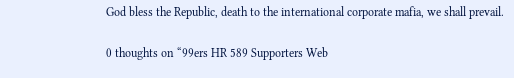God bless the Republic, death to the international corporate mafia, we shall prevail.

0 thoughts on “99ers HR 589 Supporters Web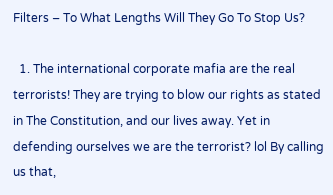Filters – To What Lengths Will They Go To Stop Us?

  1. The international corporate mafia are the real terrorists! They are trying to blow our rights as stated in The Constitution, and our lives away. Yet in defending ourselves we are the terrorist? lol By calling us that,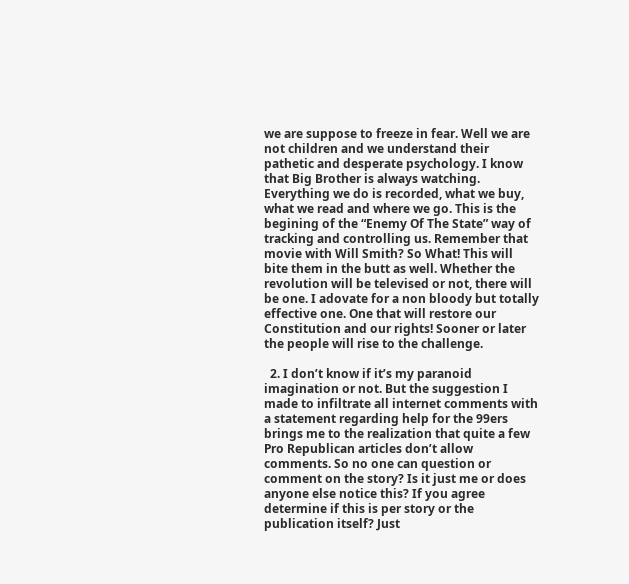we are suppose to freeze in fear. Well we are not children and we understand their pathetic and desperate psychology. I know that Big Brother is always watching. Everything we do is recorded, what we buy, what we read and where we go. This is the begining of the “Enemy Of The State” way of tracking and controlling us. Remember that movie with Will Smith? So What! This will bite them in the butt as well. Whether the revolution will be televised or not, there will be one. I adovate for a non bloody but totally effective one. One that will restore our Constitution and our rights! Sooner or later the people will rise to the challenge.

  2. I don’t know if it’s my paranoid imagination or not. But the suggestion I made to infiltrate all internet comments with a statement regarding help for the 99ers brings me to the realization that quite a few Pro Republican articles don’t allow comments. So no one can question or comment on the story? Is it just me or does anyone else notice this? If you agree determine if this is per story or the publication itself? Just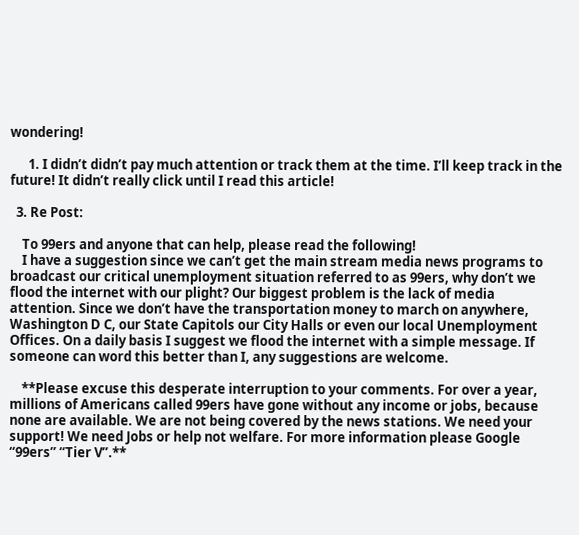wondering!

      1. I didn’t didn’t pay much attention or track them at the time. I’ll keep track in the future! It didn’t really click until I read this article!

  3. Re Post:

    To 99ers and anyone that can help, please read the following!
    I have a suggestion since we can’t get the main stream media news programs to broadcast our critical unemployment situation referred to as 99ers, why don’t we flood the internet with our plight? Our biggest problem is the lack of media attention. Since we don’t have the transportation money to march on anywhere, Washington D C, our State Capitols our City Halls or even our local Unemployment Offices. On a daily basis I suggest we flood the internet with a simple message. If someone can word this better than I, any suggestions are welcome.

    **Please excuse this desperate interruption to your comments. For over a year, millions of Americans called 99ers have gone without any income or jobs, because none are available. We are not being covered by the news stations. We need your support! We need Jobs or help not welfare. For more information please Google “99ers” “Tier V”.**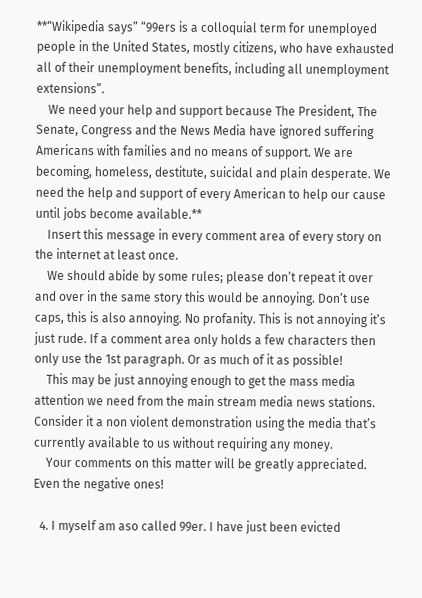**“Wikipedia says” “99ers is a colloquial term for unemployed people in the United States, mostly citizens, who have exhausted all of their unemployment benefits, including all unemployment extensions”.
    We need your help and support because The President, The Senate, Congress and the News Media have ignored suffering Americans with families and no means of support. We are becoming, homeless, destitute, suicidal and plain desperate. We need the help and support of every American to help our cause until jobs become available.**
    Insert this message in every comment area of every story on the internet at least once.
    We should abide by some rules; please don’t repeat it over and over in the same story this would be annoying. Don’t use caps, this is also annoying. No profanity. This is not annoying it’s just rude. If a comment area only holds a few characters then only use the 1st paragraph. Or as much of it as possible!
    This may be just annoying enough to get the mass media attention we need from the main stream media news stations. Consider it a non violent demonstration using the media that’s currently available to us without requiring any money.
    Your comments on this matter will be greatly appreciated. Even the negative ones!

  4. I myself am aso called 99er. I have just been evicted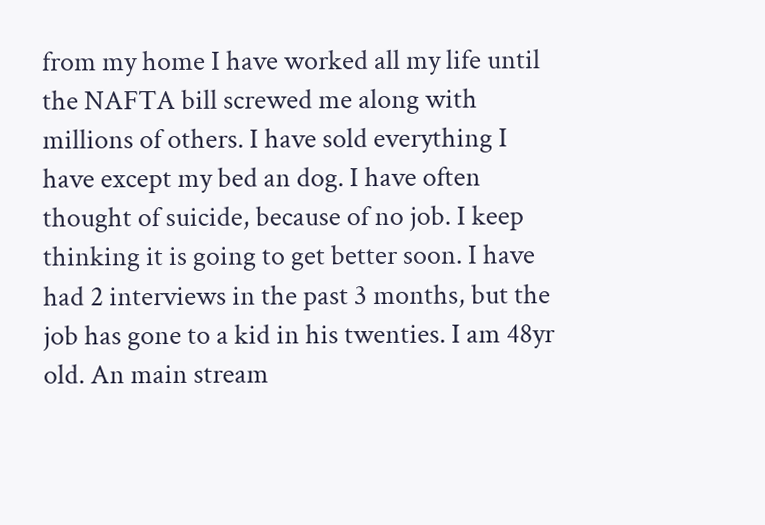from my home I have worked all my life until the NAFTA bill screwed me along with millions of others. I have sold everything I have except my bed an dog. I have often thought of suicide, because of no job. I keep thinking it is going to get better soon. I have had 2 interviews in the past 3 months, but the job has gone to a kid in his twenties. I am 48yr old. An main stream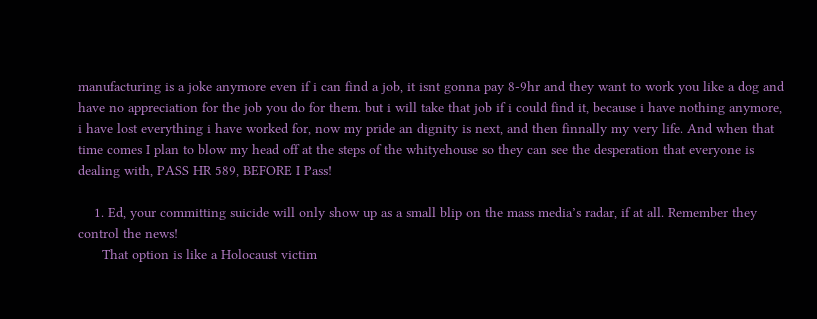manufacturing is a joke anymore even if i can find a job, it isnt gonna pay 8-9hr and they want to work you like a dog and have no appreciation for the job you do for them. but i will take that job if i could find it, because i have nothing anymore, i have lost everything i have worked for, now my pride an dignity is next, and then finnally my very life. And when that time comes I plan to blow my head off at the steps of the whityehouse so they can see the desperation that everyone is dealing with, PASS HR 589, BEFORE I Pass!

    1. Ed, your committing suicide will only show up as a small blip on the mass media’s radar, if at all. Remember they control the news!
      That option is like a Holocaust victim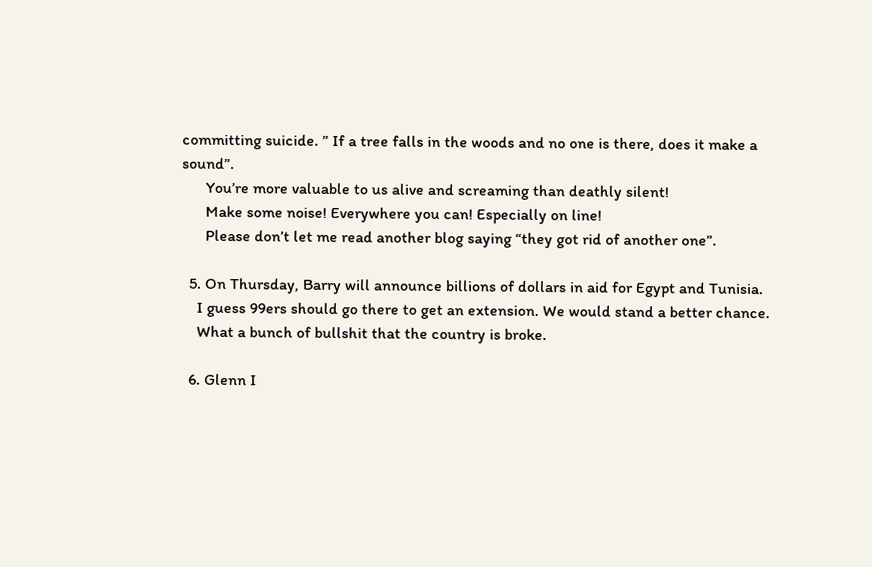committing suicide. ” If a tree falls in the woods and no one is there, does it make a sound”.
      You’re more valuable to us alive and screaming than deathly silent!
      Make some noise! Everywhere you can! Especially on line!
      Please don’t let me read another blog saying “they got rid of another one”.

  5. On Thursday, Barry will announce billions of dollars in aid for Egypt and Tunisia.
    I guess 99ers should go there to get an extension. We would stand a better chance.
    What a bunch of bullshit that the country is broke.

  6. Glenn I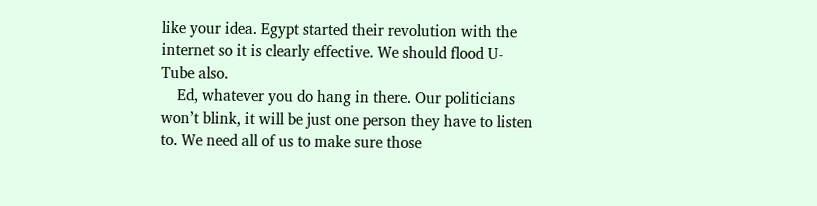like your idea. Egypt started their revolution with the internet so it is clearly effective. We should flood U-Tube also.
    Ed, whatever you do hang in there. Our politicians won’t blink, it will be just one person they have to listen to. We need all of us to make sure those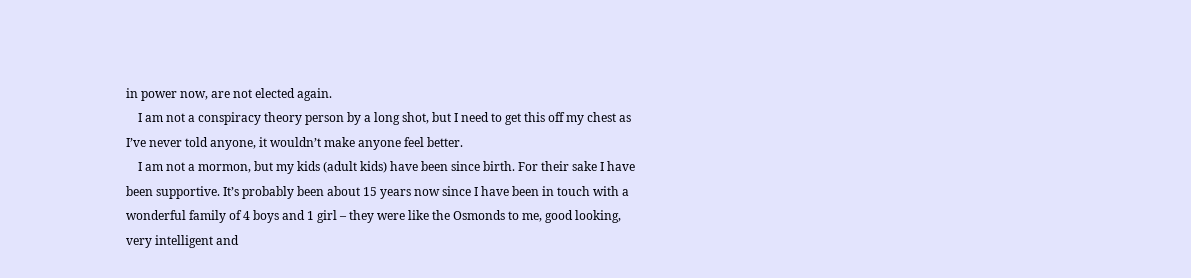in power now, are not elected again.
    I am not a conspiracy theory person by a long shot, but I need to get this off my chest as I’ve never told anyone, it wouldn’t make anyone feel better.
    I am not a mormon, but my kids (adult kids) have been since birth. For their sake I have been supportive. It’s probably been about 15 years now since I have been in touch with a wonderful family of 4 boys and 1 girl – they were like the Osmonds to me, good looking, very intelligent and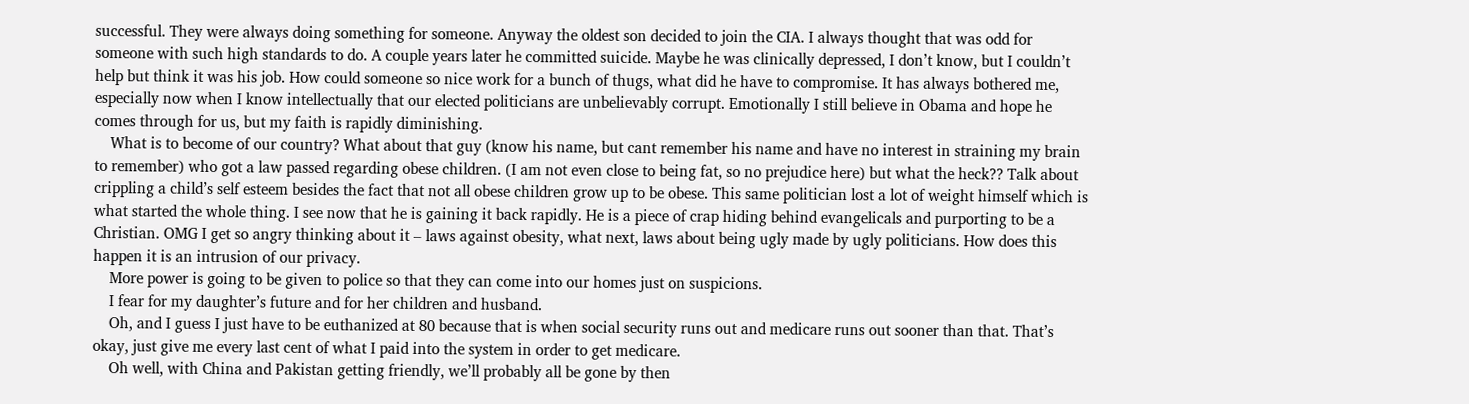successful. They were always doing something for someone. Anyway the oldest son decided to join the CIA. I always thought that was odd for someone with such high standards to do. A couple years later he committed suicide. Maybe he was clinically depressed, I don’t know, but I couldn’t help but think it was his job. How could someone so nice work for a bunch of thugs, what did he have to compromise. It has always bothered me, especially now when I know intellectually that our elected politicians are unbelievably corrupt. Emotionally I still believe in Obama and hope he comes through for us, but my faith is rapidly diminishing.
    What is to become of our country? What about that guy (know his name, but cant remember his name and have no interest in straining my brain to remember) who got a law passed regarding obese children. (I am not even close to being fat, so no prejudice here) but what the heck?? Talk about crippling a child’s self esteem besides the fact that not all obese children grow up to be obese. This same politician lost a lot of weight himself which is what started the whole thing. I see now that he is gaining it back rapidly. He is a piece of crap hiding behind evangelicals and purporting to be a Christian. OMG I get so angry thinking about it – laws against obesity, what next, laws about being ugly made by ugly politicians. How does this happen it is an intrusion of our privacy.
    More power is going to be given to police so that they can come into our homes just on suspicions.
    I fear for my daughter’s future and for her children and husband.
    Oh, and I guess I just have to be euthanized at 80 because that is when social security runs out and medicare runs out sooner than that. That’s okay, just give me every last cent of what I paid into the system in order to get medicare.
    Oh well, with China and Pakistan getting friendly, we’ll probably all be gone by then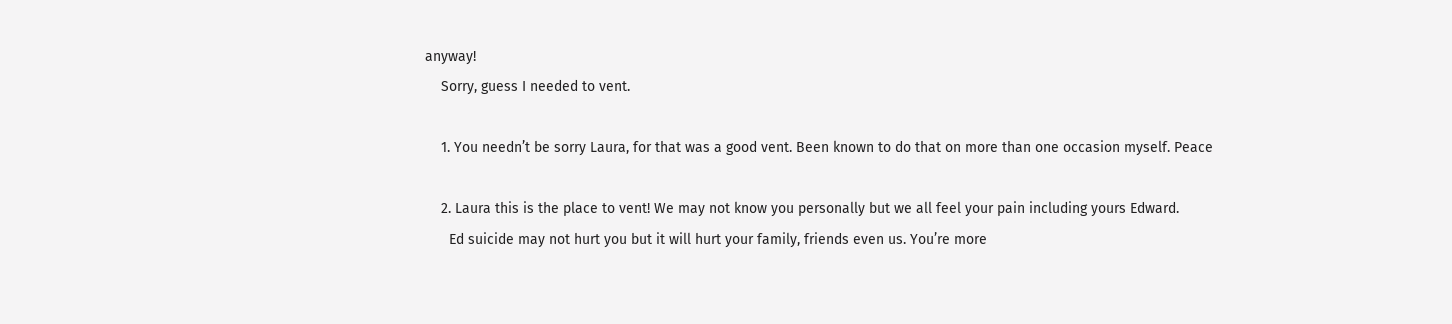anyway!
    Sorry, guess I needed to vent.

    1. You needn’t be sorry Laura, for that was a good vent. Been known to do that on more than one occasion myself. Peace

    2. Laura this is the place to vent! We may not know you personally but we all feel your pain including yours Edward.
      Ed suicide may not hurt you but it will hurt your family, friends even us. You’re more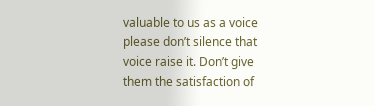valuable to us as a voice please don’t silence that voice raise it. Don’t give them the satisfaction of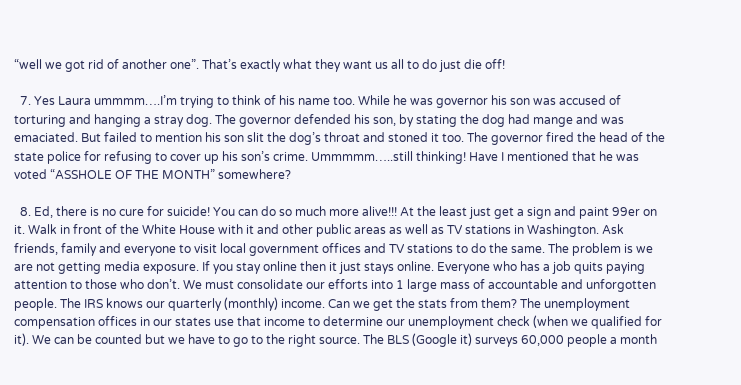“well we got rid of another one”. That’s exactly what they want us all to do just die off!

  7. Yes Laura ummmm….I’m trying to think of his name too. While he was governor his son was accused of torturing and hanging a stray dog. The governor defended his son, by stating the dog had mange and was emaciated. But failed to mention his son slit the dog’s throat and stoned it too. The governor fired the head of the state police for refusing to cover up his son’s crime. Ummmmm…..still thinking! Have I mentioned that he was voted “ASSHOLE OF THE MONTH” somewhere?

  8. Ed, there is no cure for suicide! You can do so much more alive!!! At the least just get a sign and paint 99er on it. Walk in front of the White House with it and other public areas as well as TV stations in Washington. Ask friends, family and everyone to visit local government offices and TV stations to do the same. The problem is we are not getting media exposure. If you stay online then it just stays online. Everyone who has a job quits paying attention to those who don’t. We must consolidate our efforts into 1 large mass of accountable and unforgotten people. The IRS knows our quarterly (monthly) income. Can we get the stats from them? The unemployment compensation offices in our states use that income to determine our unemployment check (when we qualified for it). We can be counted but we have to go to the right source. The BLS (Google it) surveys 60,000 people a month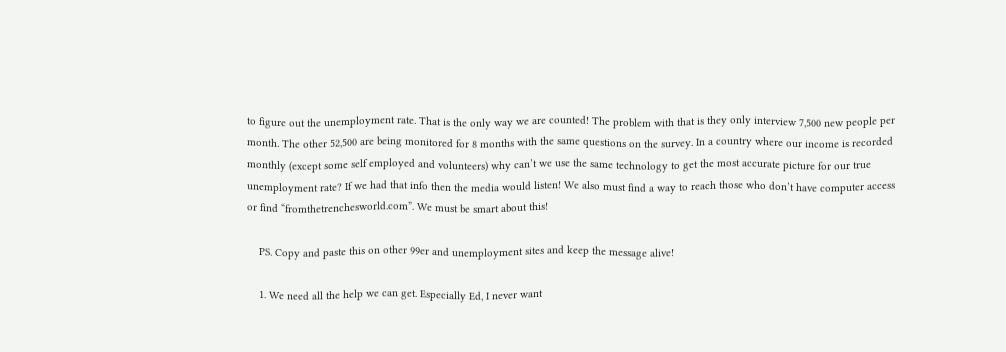to figure out the unemployment rate. That is the only way we are counted! The problem with that is they only interview 7,500 new people per month. The other 52,500 are being monitored for 8 months with the same questions on the survey. In a country where our income is recorded monthly (except some self employed and volunteers) why can’t we use the same technology to get the most accurate picture for our true unemployment rate? If we had that info then the media would listen! We also must find a way to reach those who don’t have computer access or find “fromthetrenchesworld.com”. We must be smart about this!

    PS. Copy and paste this on other 99er and unemployment sites and keep the message alive!

    1. We need all the help we can get. Especially Ed, I never want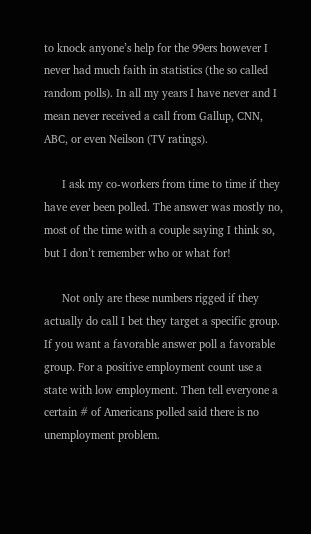to knock anyone’s help for the 99ers however I never had much faith in statistics (the so called random polls). In all my years I have never and I mean never received a call from Gallup, CNN, ABC, or even Neilson (TV ratings).

      I ask my co-workers from time to time if they have ever been polled. The answer was mostly no, most of the time with a couple saying I think so, but I don’t remember who or what for!

      Not only are these numbers rigged if they actually do call I bet they target a specific group. If you want a favorable answer poll a favorable group. For a positive employment count use a state with low employment. Then tell everyone a certain # of Americans polled said there is no unemployment problem.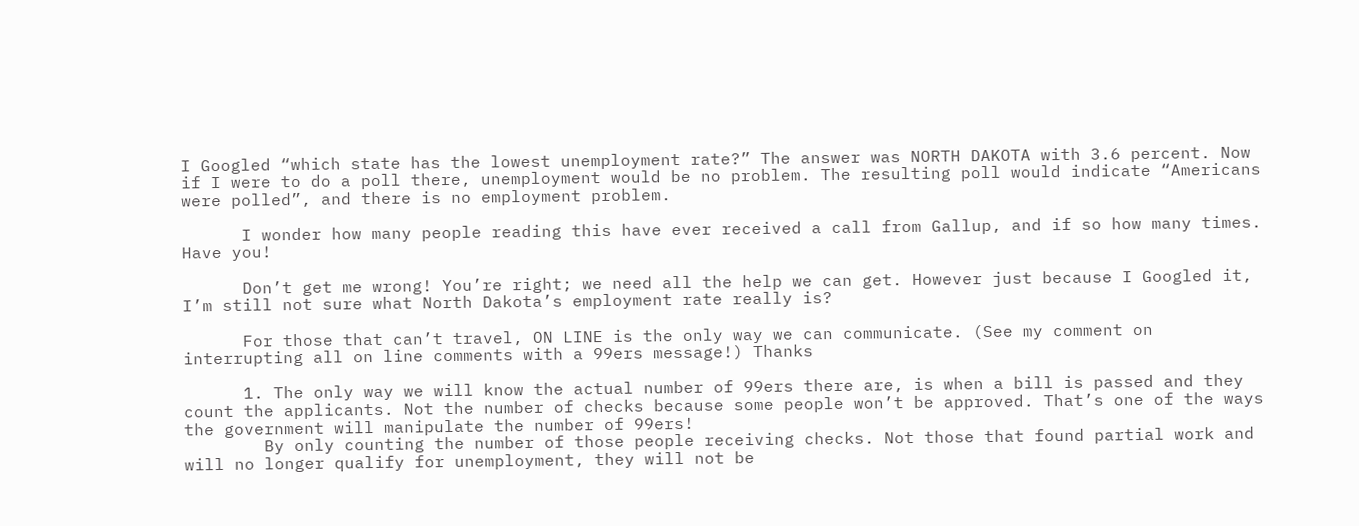I Googled “which state has the lowest unemployment rate?” The answer was NORTH DAKOTA with 3.6 percent. Now if I were to do a poll there, unemployment would be no problem. The resulting poll would indicate “Americans were polled”, and there is no employment problem.

      I wonder how many people reading this have ever received a call from Gallup, and if so how many times. Have you!

      Don’t get me wrong! You’re right; we need all the help we can get. However just because I Googled it, I’m still not sure what North Dakota’s employment rate really is?

      For those that can’t travel, ON LINE is the only way we can communicate. (See my comment on interrupting all on line comments with a 99ers message!) Thanks

      1. The only way we will know the actual number of 99ers there are, is when a bill is passed and they count the applicants. Not the number of checks because some people won’t be approved. That’s one of the ways the government will manipulate the number of 99ers!
        By only counting the number of those people receiving checks. Not those that found partial work and will no longer qualify for unemployment, they will not be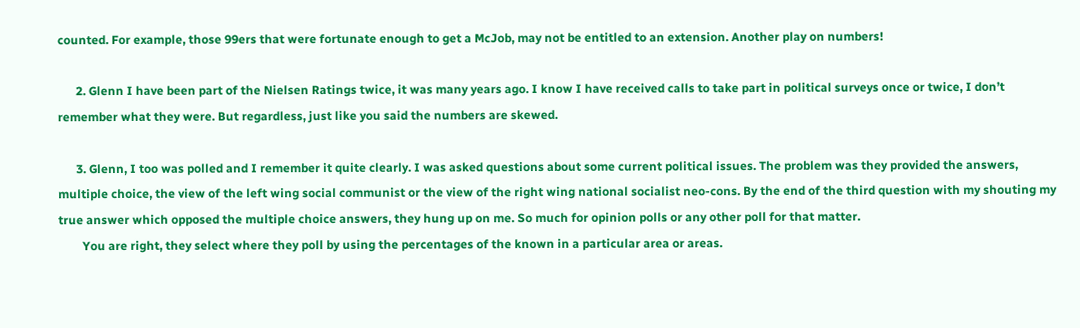counted. For example, those 99ers that were fortunate enough to get a McJob, may not be entitled to an extension. Another play on numbers!

      2. Glenn I have been part of the Nielsen Ratings twice, it was many years ago. I know I have received calls to take part in political surveys once or twice, I don’t remember what they were. But regardless, just like you said the numbers are skewed.

      3. Glenn, I too was polled and I remember it quite clearly. I was asked questions about some current political issues. The problem was they provided the answers, multiple choice, the view of the left wing social communist or the view of the right wing national socialist neo-cons. By the end of the third question with my shouting my true answer which opposed the multiple choice answers, they hung up on me. So much for opinion polls or any other poll for that matter.
        You are right, they select where they poll by using the percentages of the known in a particular area or areas.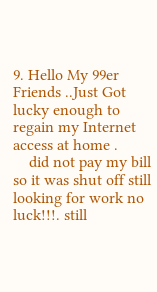9. Hello My 99er Friends ..Just Got lucky enough to regain my Internet access at home .
    did not pay my bill so it was shut off still looking for work no luck!!!. still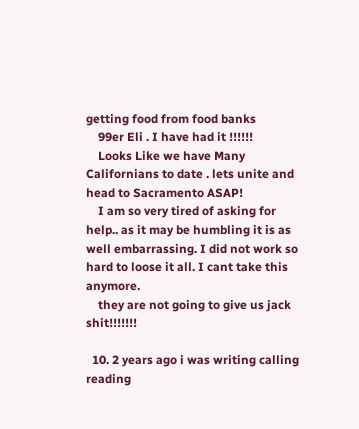getting food from food banks
    99er Eli . I have had it !!!!!!
    Looks Like we have Many Californians to date . lets unite and head to Sacramento ASAP!
    I am so very tired of asking for help.. as it may be humbling it is as well embarrassing. I did not work so hard to loose it all. I cant take this anymore.
    they are not going to give us jack shit!!!!!!!

  10. 2 years ago i was writing calling reading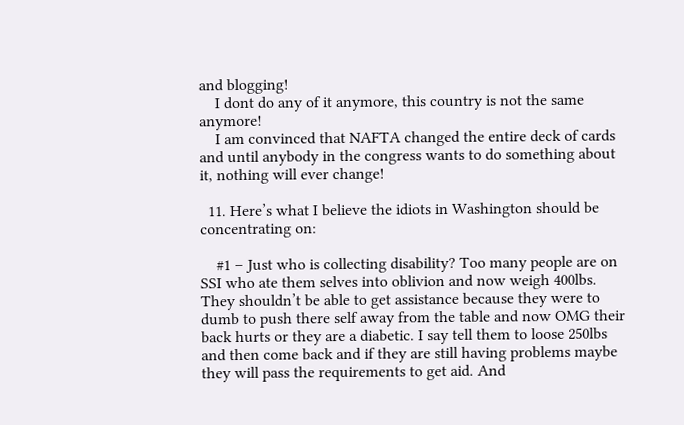and blogging!
    I dont do any of it anymore, this country is not the same anymore!
    I am convinced that NAFTA changed the entire deck of cards and until anybody in the congress wants to do something about it, nothing will ever change!

  11. Here’s what I believe the idiots in Washington should be concentrating on:

    #1 – Just who is collecting disability? Too many people are on SSI who ate them selves into oblivion and now weigh 400lbs. They shouldn’t be able to get assistance because they were to dumb to push there self away from the table and now OMG their back hurts or they are a diabetic. I say tell them to loose 250lbs and then come back and if they are still having problems maybe they will pass the requirements to get aid. And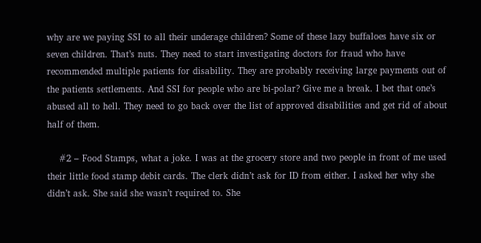why are we paying SSI to all their underage children? Some of these lazy buffaloes have six or seven children. That’s nuts. They need to start investigating doctors for fraud who have recommended multiple patients for disability. They are probably receiving large payments out of the patients settlements. And SSI for people who are bi-polar? Give me a break. I bet that one’s abused all to hell. They need to go back over the list of approved disabilities and get rid of about half of them.

    #2 – Food Stamps, what a joke. I was at the grocery store and two people in front of me used their little food stamp debit cards. The clerk didn’t ask for ID from either. I asked her why she didn’t ask. She said she wasn’t required to. She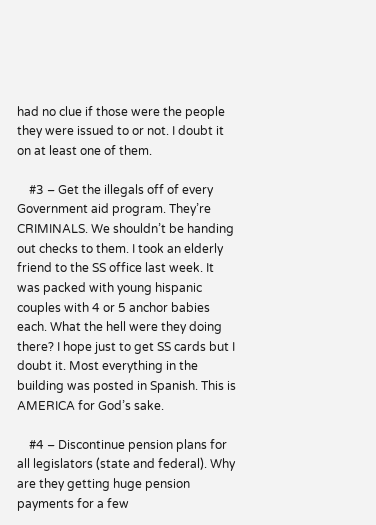had no clue if those were the people they were issued to or not. I doubt it on at least one of them.

    #3 – Get the illegals off of every Government aid program. They’re CRIMINALS. We shouldn’t be handing out checks to them. I took an elderly friend to the SS office last week. It was packed with young hispanic couples with 4 or 5 anchor babies each. What the hell were they doing there? I hope just to get SS cards but I doubt it. Most everything in the building was posted in Spanish. This is AMERICA for God’s sake.

    #4 – Discontinue pension plans for all legislators (state and federal). Why are they getting huge pension payments for a few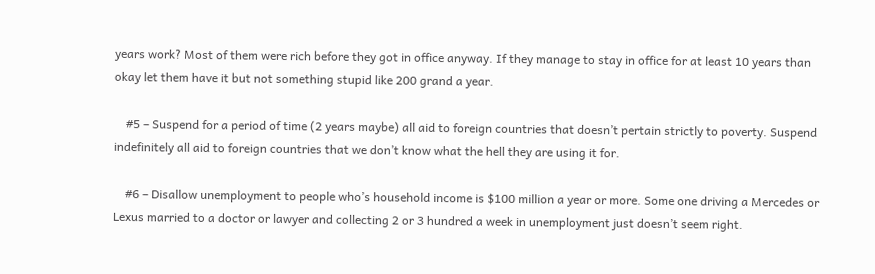years work? Most of them were rich before they got in office anyway. If they manage to stay in office for at least 10 years than okay let them have it but not something stupid like 200 grand a year.

    #5 – Suspend for a period of time (2 years maybe) all aid to foreign countries that doesn’t pertain strictly to poverty. Suspend indefinitely all aid to foreign countries that we don’t know what the hell they are using it for.

    #6 – Disallow unemployment to people who’s household income is $100 million a year or more. Some one driving a Mercedes or Lexus married to a doctor or lawyer and collecting 2 or 3 hundred a week in unemployment just doesn’t seem right.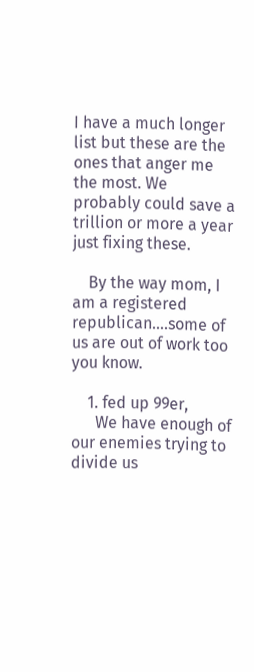I have a much longer list but these are the ones that anger me the most. We probably could save a trillion or more a year just fixing these.

    By the way mom, I am a registered republican….some of us are out of work too you know.

    1. fed up 99er,
      We have enough of our enemies trying to divide us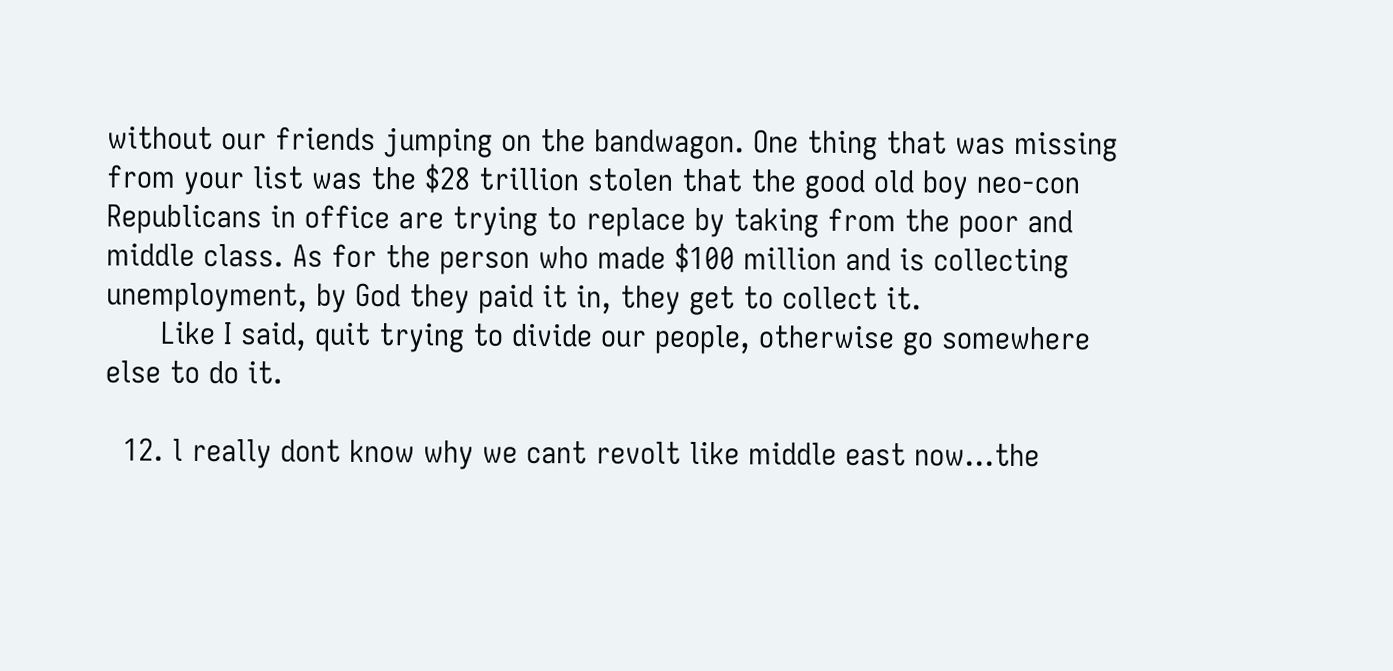without our friends jumping on the bandwagon. One thing that was missing from your list was the $28 trillion stolen that the good old boy neo-con Republicans in office are trying to replace by taking from the poor and middle class. As for the person who made $100 million and is collecting unemployment, by God they paid it in, they get to collect it.
      Like I said, quit trying to divide our people, otherwise go somewhere else to do it.

  12. l really dont know why we cant revolt like middle east now…the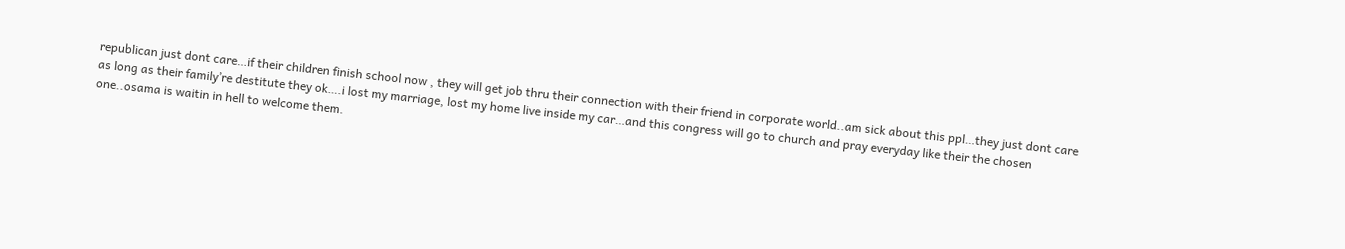republican just dont care…if their children finish school now , they will get job thru their connection with their friend in corporate world..am sick about this ppl…they just dont care as long as their family’re destitute they ok….i lost my marriage, lost my home live inside my car…and this congress will go to church and pray everyday like their the chosen one..osama is waitin in hell to welcome them.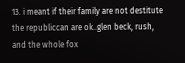13. i meant if their family are not destitute the republiccan are ok..glen beck, rush, and the whole fox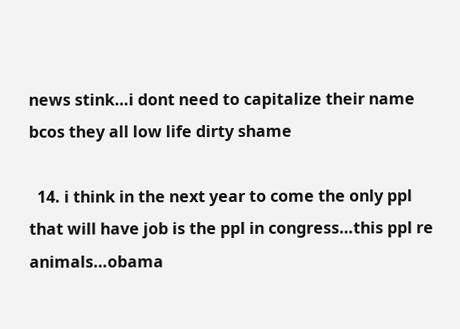news stink…i dont need to capitalize their name bcos they all low life dirty shame

  14. i think in the next year to come the only ppl that will have job is the ppl in congress…this ppl re animals…obama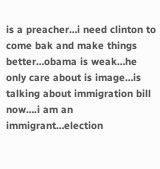is a preacher…i need clinton to come bak and make things better…obama is weak…he only care about is image…is talking about immigration bill now….i am an immigrant…election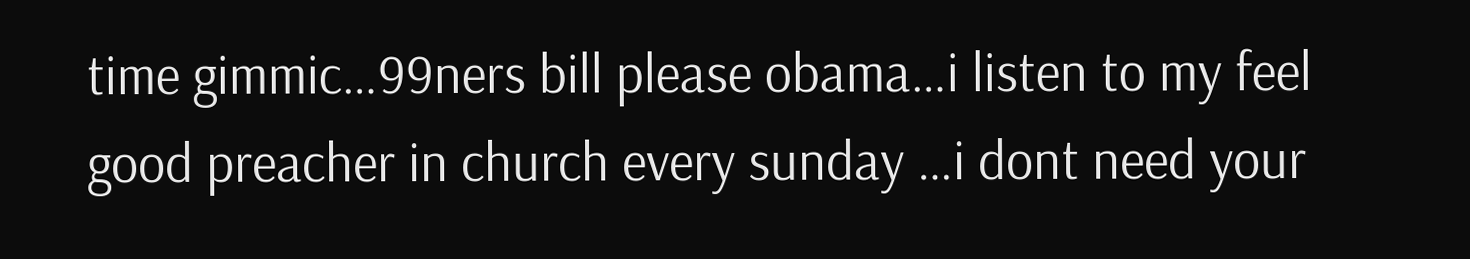time gimmic…99ners bill please obama…i listen to my feel good preacher in church every sunday …i dont need your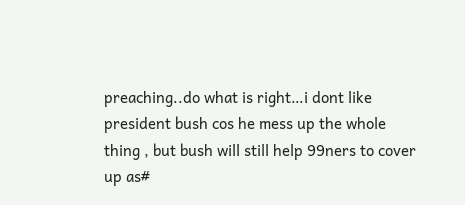preaching..do what is right…i dont like president bush cos he mess up the whole thing , but bush will still help 99ners to cover up as#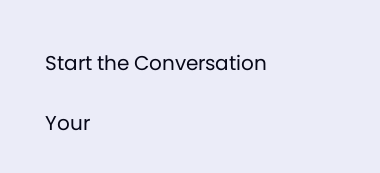Start the Conversation

Your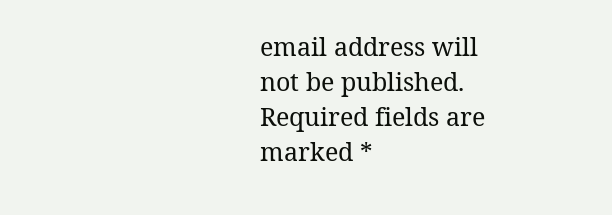email address will not be published. Required fields are marked *